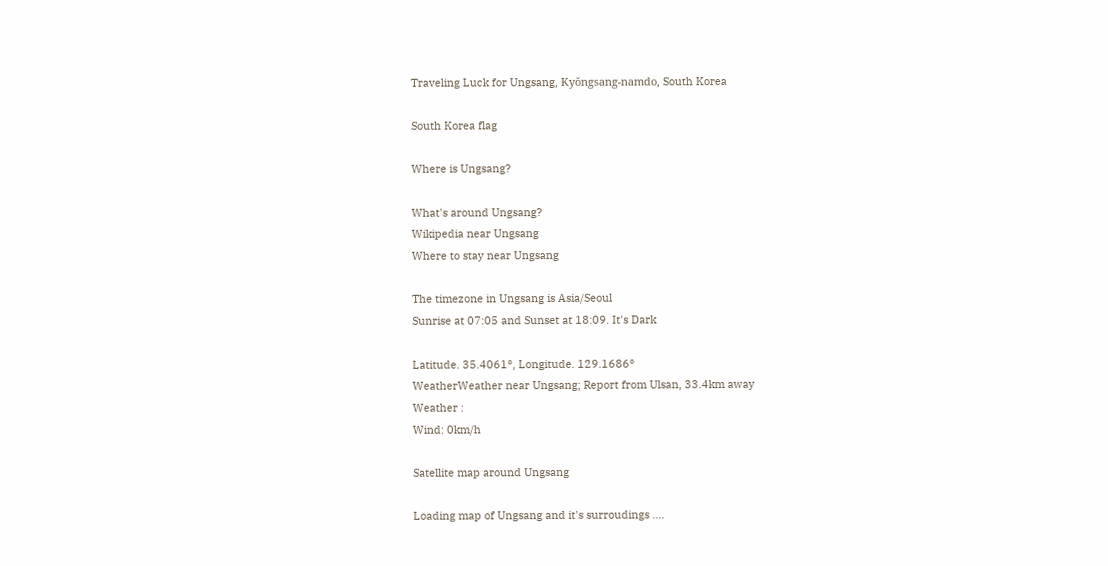Traveling Luck for Ungsang, Kyŏngsang-namdo, South Korea

South Korea flag

Where is Ungsang?

What's around Ungsang?
Wikipedia near Ungsang
Where to stay near Ungsang

The timezone in Ungsang is Asia/Seoul
Sunrise at 07:05 and Sunset at 18:09. It's Dark

Latitude. 35.4061°, Longitude. 129.1686°
WeatherWeather near Ungsang; Report from Ulsan, 33.4km away
Weather :
Wind: 0km/h

Satellite map around Ungsang

Loading map of Ungsang and it's surroudings ....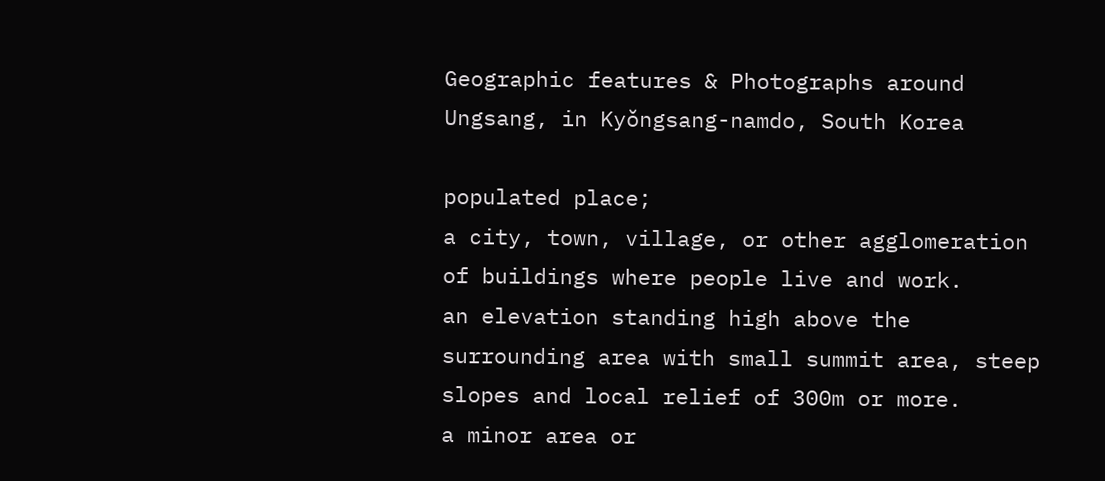Geographic features & Photographs around Ungsang, in Kyŏngsang-namdo, South Korea

populated place;
a city, town, village, or other agglomeration of buildings where people live and work.
an elevation standing high above the surrounding area with small summit area, steep slopes and local relief of 300m or more.
a minor area or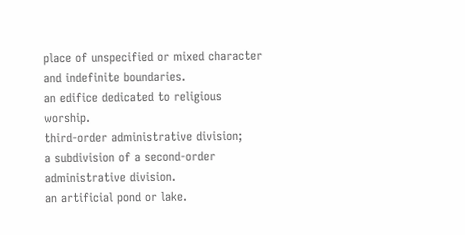place of unspecified or mixed character and indefinite boundaries.
an edifice dedicated to religious worship.
third-order administrative division;
a subdivision of a second-order administrative division.
an artificial pond or lake.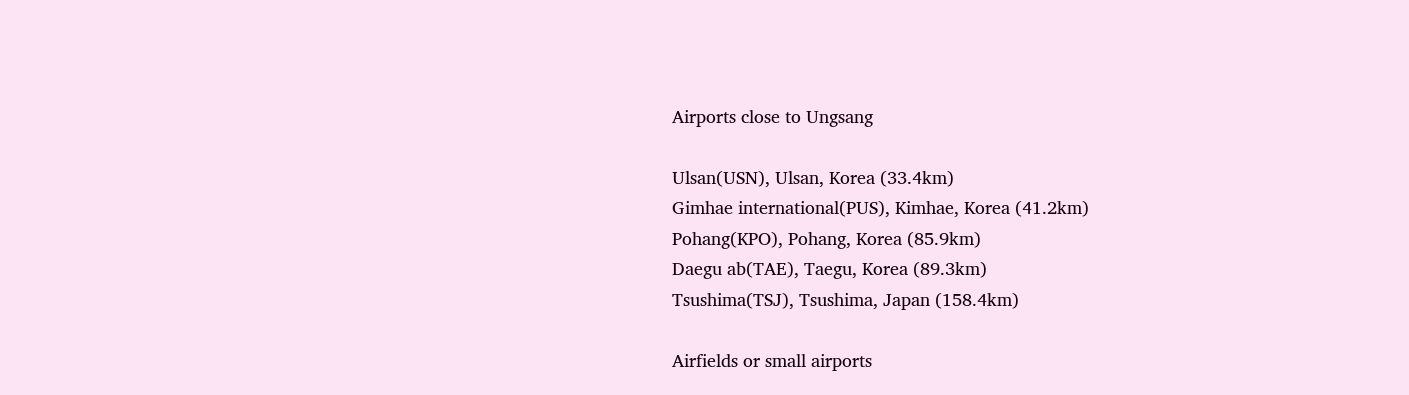Airports close to Ungsang

Ulsan(USN), Ulsan, Korea (33.4km)
Gimhae international(PUS), Kimhae, Korea (41.2km)
Pohang(KPO), Pohang, Korea (85.9km)
Daegu ab(TAE), Taegu, Korea (89.3km)
Tsushima(TSJ), Tsushima, Japan (158.4km)

Airfields or small airports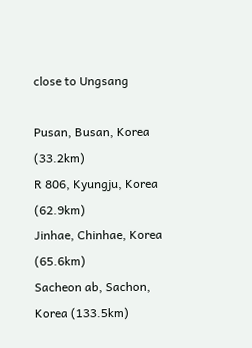close to Ungsang

Pusan, Busan, Korea (33.2km)
R 806, Kyungju, Korea (62.9km)
Jinhae, Chinhae, Korea (65.6km)
Sacheon ab, Sachon, Korea (133.5km)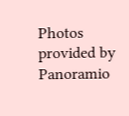Photos provided by Panoramio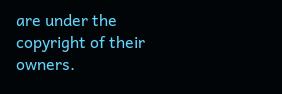are under the copyright of their owners.